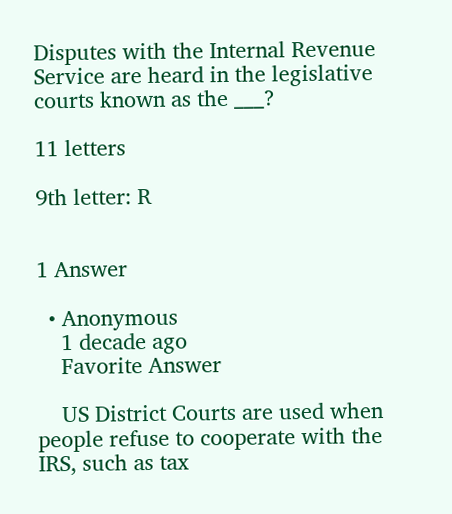Disputes with the Internal Revenue Service are heard in the legislative courts known as the ___?

11 letters

9th letter: R


1 Answer

  • Anonymous
    1 decade ago
    Favorite Answer

    US District Courts are used when people refuse to cooperate with the IRS, such as tax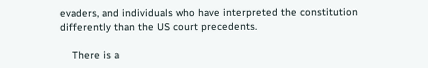evaders, and individuals who have interpreted the constitution differently than the US court precedents.

    There is a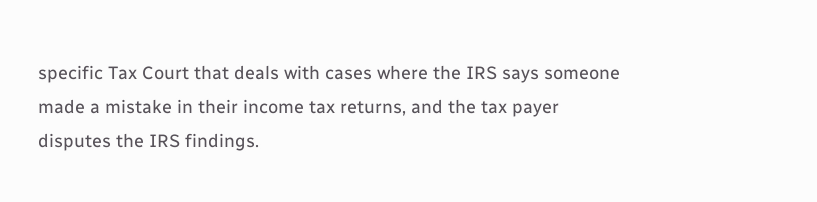specific Tax Court that deals with cases where the IRS says someone made a mistake in their income tax returns, and the tax payer disputes the IRS findings.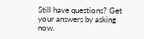Still have questions? Get your answers by asking now.